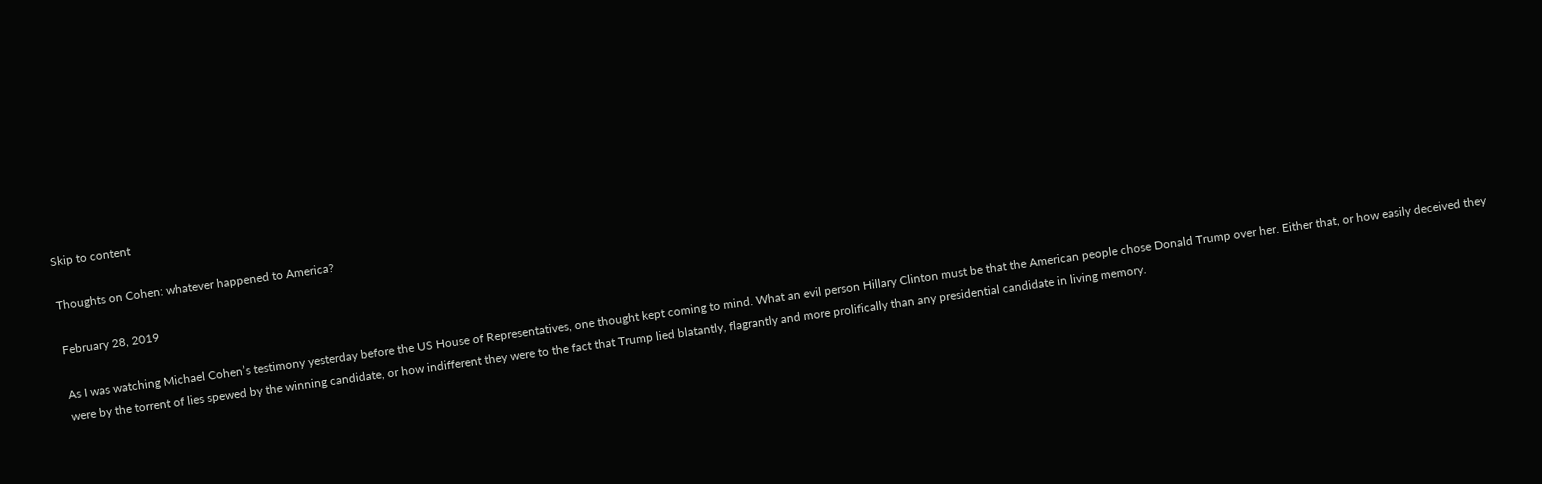Skip to content

Thoughts on Cohen: whatever happened to America?

February 28, 2019

As I was watching Michael Cohen’s testimony yesterday before the US House of Representatives, one thought kept coming to mind. What an evil person Hillary Clinton must be that the American people chose Donald Trump over her. Either that, or how easily deceived they were by the torrent of lies spewed by the winning candidate, or how indifferent they were to the fact that Trump lied blatantly, flagrantly and more prolifically than any presidential candidate in living memory.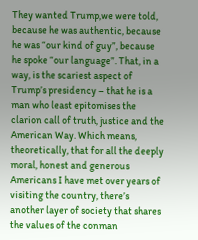They wanted Trump,we were told, because he was authentic, because he was “our kind of guy”, because he spoke “our language”. That, in a way, is the scariest aspect of Trump’s presidency – that he is a man who least epitomises the clarion call of truth, justice and the American Way. Which means, theoretically, that for all the deeply moral, honest and generous Americans I have met over years of visiting the country, there’s another layer of society that shares the values of the conman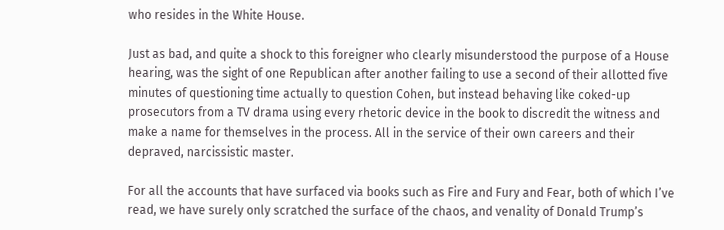who resides in the White House.

Just as bad, and quite a shock to this foreigner who clearly misunderstood the purpose of a House hearing, was the sight of one Republican after another failing to use a second of their allotted five minutes of questioning time actually to question Cohen, but instead behaving like coked-up prosecutors from a TV drama using every rhetoric device in the book to discredit the witness and make a name for themselves in the process. All in the service of their own careers and their depraved, narcissistic master.

For all the accounts that have surfaced via books such as Fire and Fury and Fear, both of which I’ve read, we have surely only scratched the surface of the chaos, and venality of Donald Trump’s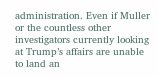administration. Even if Muller or the countless other investigators currently looking at Trump’s affairs are unable to land an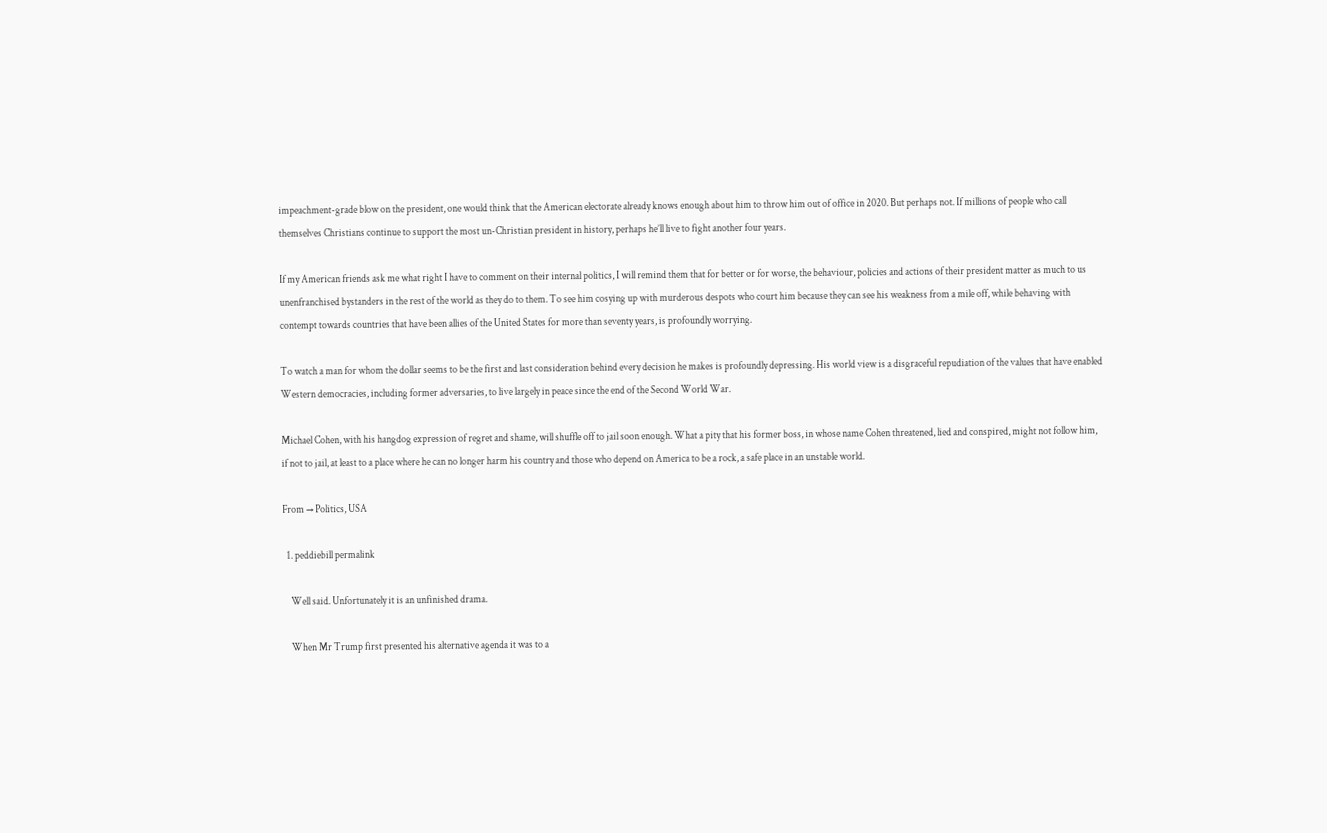impeachment-grade blow on the president, one would think that the American electorate already knows enough about him to throw him out of office in 2020. But perhaps not. If millions of people who call themselves Christians continue to support the most un-Christian president in history, perhaps he’ll live to fight another four years.

If my American friends ask me what right I have to comment on their internal politics, I will remind them that for better or for worse, the behaviour, policies and actions of their president matter as much to us unenfranchised bystanders in the rest of the world as they do to them. To see him cosying up with murderous despots who court him because they can see his weakness from a mile off, while behaving with contempt towards countries that have been allies of the United States for more than seventy years, is profoundly worrying.

To watch a man for whom the dollar seems to be the first and last consideration behind every decision he makes is profoundly depressing. His world view is a disgraceful repudiation of the values that have enabled Western democracies, including former adversaries, to live largely in peace since the end of the Second World War.

Michael Cohen, with his hangdog expression of regret and shame, will shuffle off to jail soon enough. What a pity that his former boss, in whose name Cohen threatened, lied and conspired, might not follow him, if not to jail, at least to a place where he can no longer harm his country and those who depend on America to be a rock, a safe place in an unstable world.

From → Politics, USA

  1. peddiebill permalink

    Well said. Unfortunately it is an unfinished drama.

    When Mr Trump first presented his alternative agenda it was to a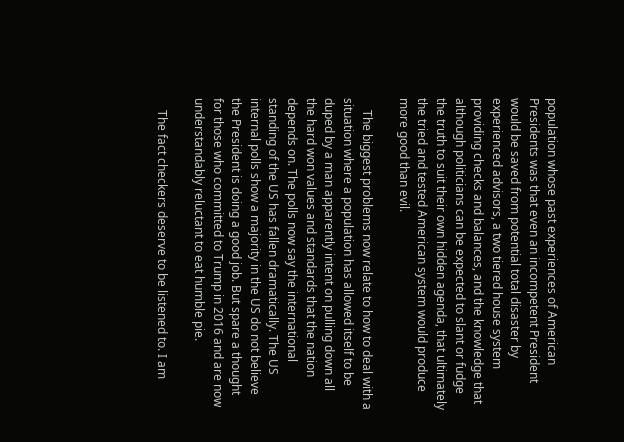population whose past experiences of American Presidents was that even an incompetent President would be saved from potential total disaster by experienced advisors, a two tiered house system providing checks and balances, and the knowledge that although politicians can be expected to slant or fudge the truth to suit their own hidden agenda, that ultimately the tried and tested American system would produce more good than evil.

    The biggest problems now relate to how to deal with a situation where a population has allowed itself to be duped by a man apparently intent on pulling down all the hard won values and standards that the nation depends on. The polls now say the international standing of the US has fallen dramatically. The US internal polls show a majority in the US do not believe the President is doing a good job. But spare a thought for those who committed to Trump in 2016 and are now understandably reluctant to eat humble pie.

    The fact checkers deserve to be listened to. I am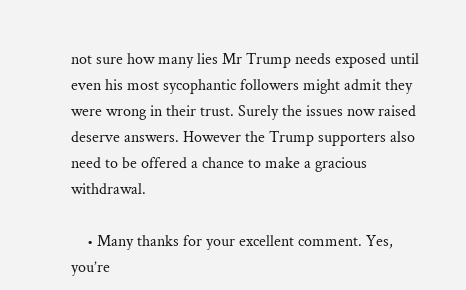not sure how many lies Mr Trump needs exposed until even his most sycophantic followers might admit they were wrong in their trust. Surely the issues now raised deserve answers. However the Trump supporters also need to be offered a chance to make a gracious withdrawal.

    • Many thanks for your excellent comment. Yes, you’re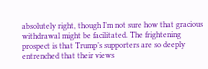absolutely right, though I’m not sure how that gracious withdrawal might be facilitated. The frightening prospect is that Trump’s supporters are so deeply entrenched that their views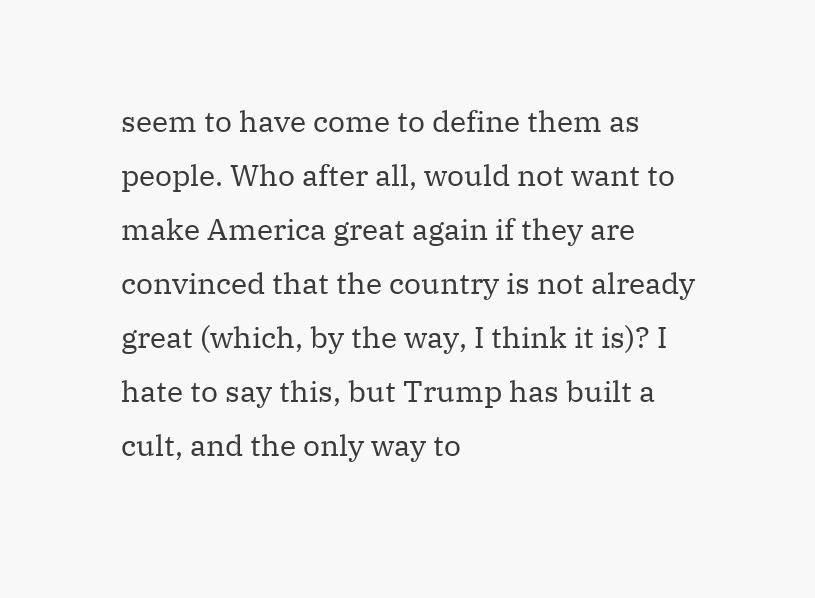seem to have come to define them as people. Who after all, would not want to make America great again if they are convinced that the country is not already great (which, by the way, I think it is)? I hate to say this, but Trump has built a cult, and the only way to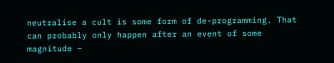neutralise a cult is some form of de-programming. That can probably only happen after an event of some magnitude –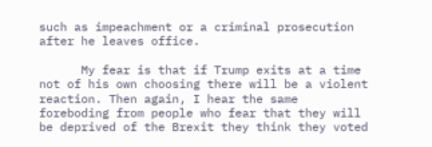such as impeachment or a criminal prosecution after he leaves office.

      My fear is that if Trump exits at a time not of his own choosing there will be a violent reaction. Then again, I hear the same foreboding from people who fear that they will be deprived of the Brexit they think they voted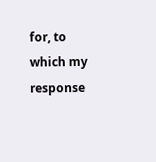for, to which my response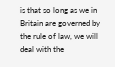is that so long as we in Britain are governed by the rule of law, we will deal with the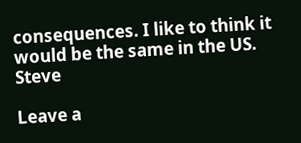consequences. I like to think it would be the same in the US. Steve

Leave a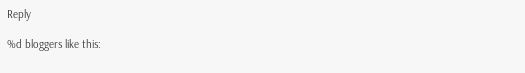Reply

%d bloggers like this: